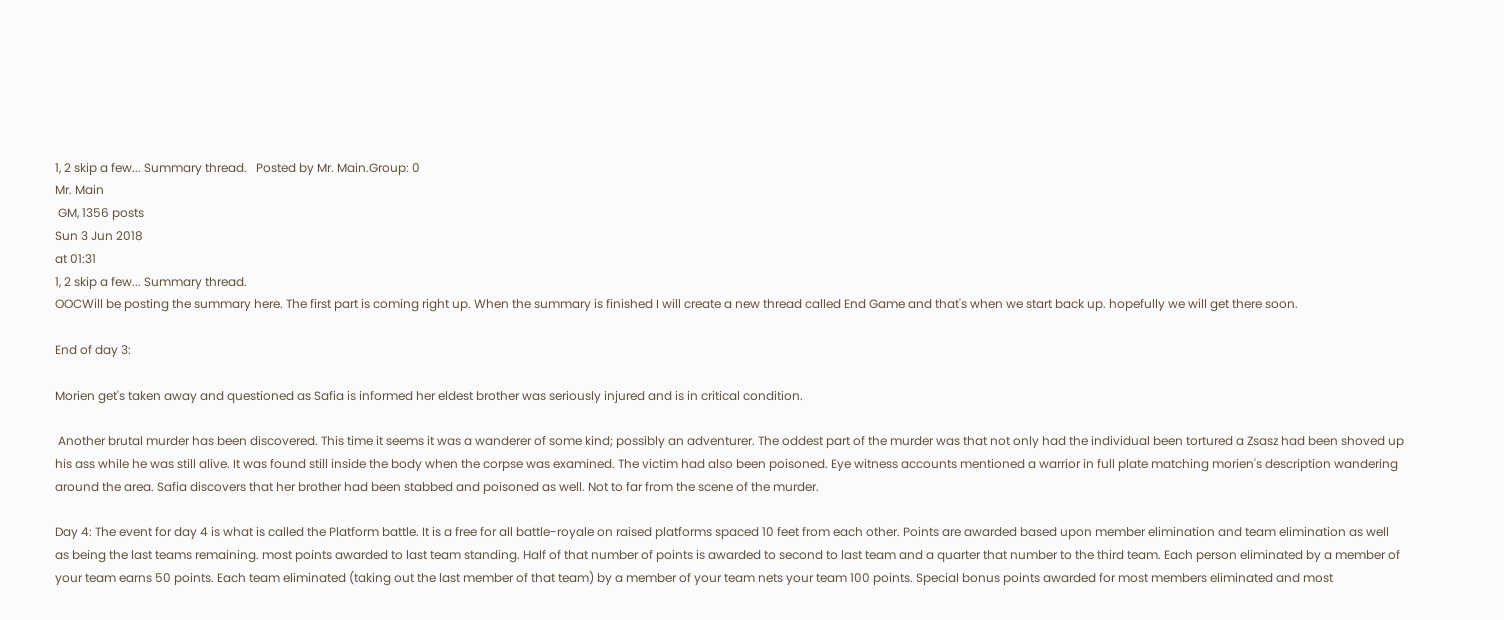1, 2 skip a few... Summary thread.   Posted by Mr. Main.Group: 0
Mr. Main
 GM, 1356 posts
Sun 3 Jun 2018
at 01:31
1, 2 skip a few... Summary thread.
OOCWill be posting the summary here. The first part is coming right up. When the summary is finished I will create a new thread called End Game and that's when we start back up. hopefully we will get there soon.

End of day 3:

Morien get's taken away and questioned as Safia is informed her eldest brother was seriously injured and is in critical condition.

 Another brutal murder has been discovered. This time it seems it was a wanderer of some kind; possibly an adventurer. The oddest part of the murder was that not only had the individual been tortured a Zsasz had been shoved up his ass while he was still alive. It was found still inside the body when the corpse was examined. The victim had also been poisoned. Eye witness accounts mentioned a warrior in full plate matching morien's description wandering around the area. Safia discovers that her brother had been stabbed and poisoned as well. Not to far from the scene of the murder.

Day 4: The event for day 4 is what is called the Platform battle. It is a free for all battle-royale on raised platforms spaced 10 feet from each other. Points are awarded based upon member elimination and team elimination as well as being the last teams remaining. most points awarded to last team standing. Half of that number of points is awarded to second to last team and a quarter that number to the third team. Each person eliminated by a member of your team earns 50 points. Each team eliminated (taking out the last member of that team) by a member of your team nets your team 100 points. Special bonus points awarded for most members eliminated and most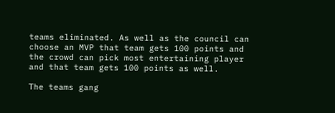teams eliminated. As well as the council can choose an MVP that team gets 100 points and the crowd can pick most entertaining player and that team gets 100 points as well.

The teams gang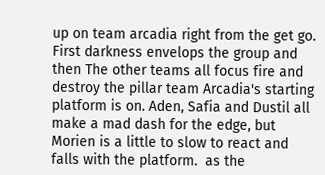up on team arcadia right from the get go. First darkness envelops the group and then The other teams all focus fire and destroy the pillar team Arcadia's starting platform is on. Aden, Safia and Dustil all make a mad dash for the edge, but Morien is a little to slow to react and falls with the platform.  as the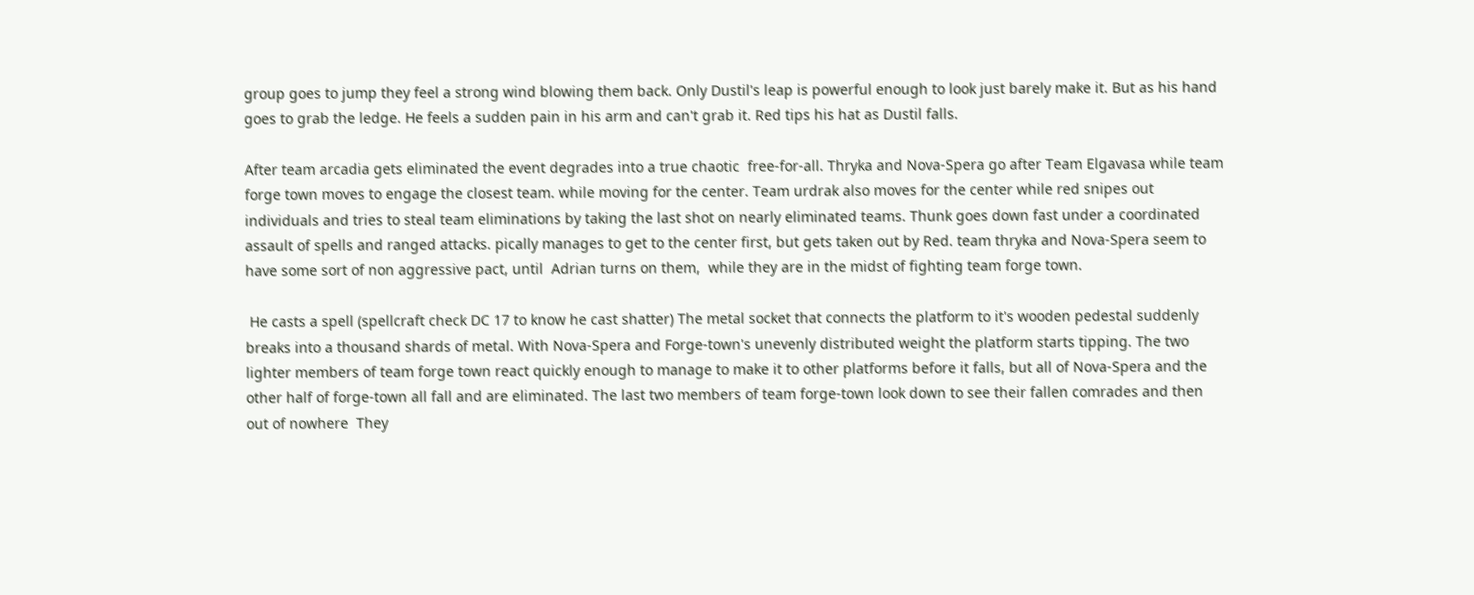group goes to jump they feel a strong wind blowing them back. Only Dustil's leap is powerful enough to look just barely make it. But as his hand goes to grab the ledge. He feels a sudden pain in his arm and can't grab it. Red tips his hat as Dustil falls.

After team arcadia gets eliminated the event degrades into a true chaotic  free-for-all. Thryka and Nova-Spera go after Team Elgavasa while team forge town moves to engage the closest team. while moving for the center. Team urdrak also moves for the center while red snipes out individuals and tries to steal team eliminations by taking the last shot on nearly eliminated teams. Thunk goes down fast under a coordinated assault of spells and ranged attacks. pically manages to get to the center first, but gets taken out by Red. team thryka and Nova-Spera seem to have some sort of non aggressive pact, until  Adrian turns on them,  while they are in the midst of fighting team forge town.

 He casts a spell (spellcraft check DC 17 to know he cast shatter) The metal socket that connects the platform to it's wooden pedestal suddenly breaks into a thousand shards of metal. With Nova-Spera and Forge-town's unevenly distributed weight the platform starts tipping. The two lighter members of team forge town react quickly enough to manage to make it to other platforms before it falls, but all of Nova-Spera and the other half of forge-town all fall and are eliminated. The last two members of team forge-town look down to see their fallen comrades and then out of nowhere  They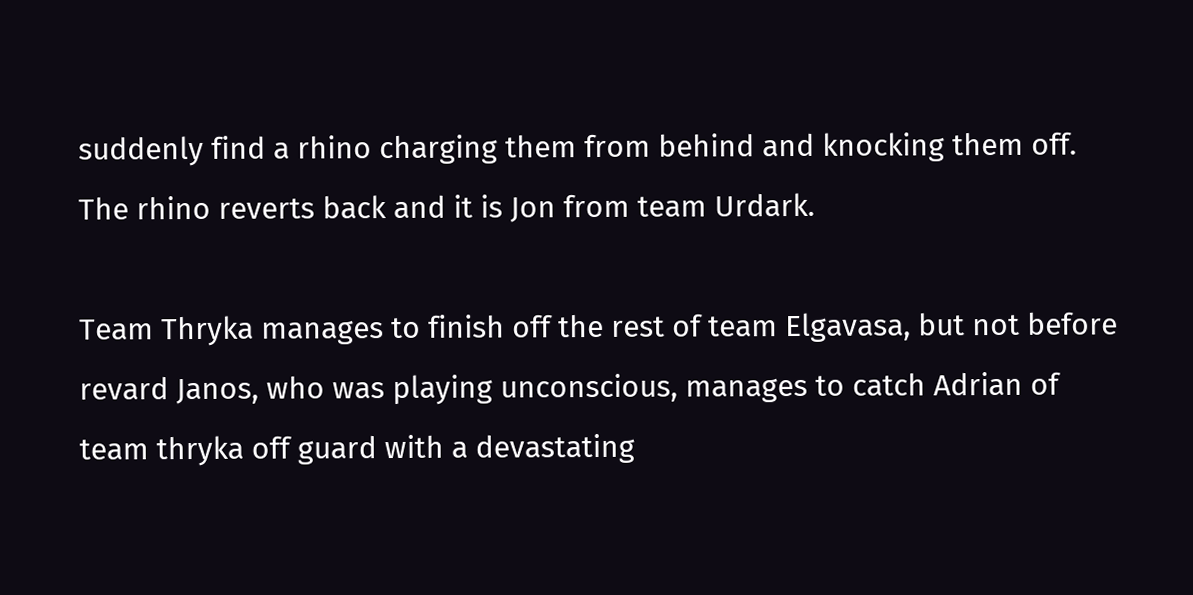suddenly find a rhino charging them from behind and knocking them off. The rhino reverts back and it is Jon from team Urdark.

Team Thryka manages to finish off the rest of team Elgavasa, but not before revard Janos, who was playing unconscious, manages to catch Adrian of team thryka off guard with a devastating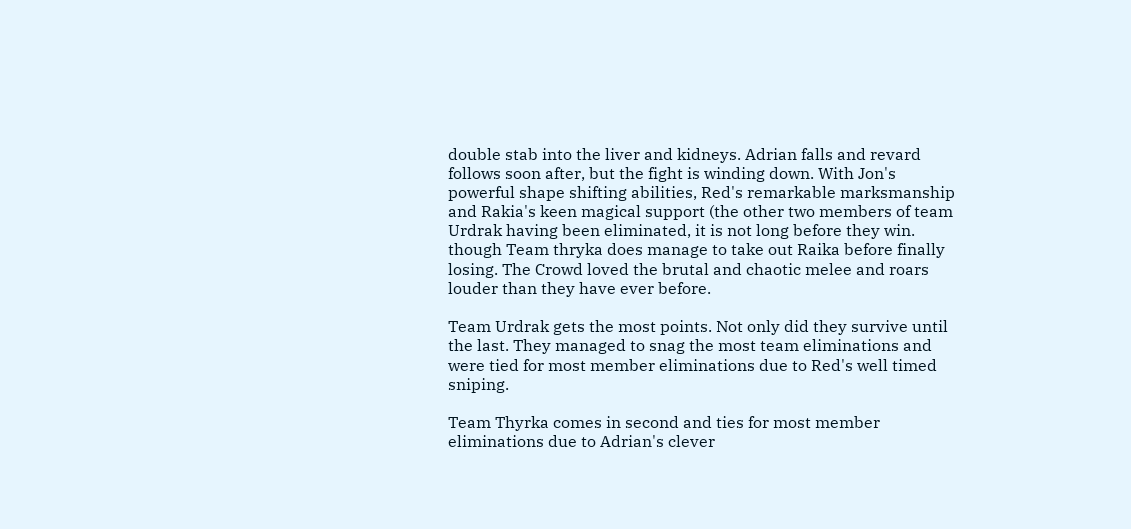double stab into the liver and kidneys. Adrian falls and revard follows soon after, but the fight is winding down. With Jon's powerful shape shifting abilities, Red's remarkable marksmanship and Rakia's keen magical support (the other two members of team Urdrak having been eliminated, it is not long before they win. though Team thryka does manage to take out Raika before finally losing. The Crowd loved the brutal and chaotic melee and roars louder than they have ever before.

Team Urdrak gets the most points. Not only did they survive until the last. They managed to snag the most team eliminations and were tied for most member eliminations due to Red's well timed sniping.

Team Thyrka comes in second and ties for most member eliminations due to Adrian's clever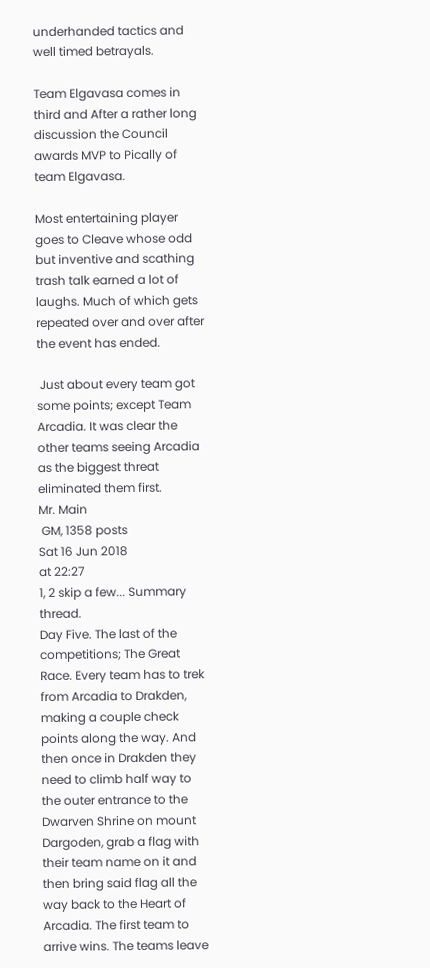underhanded tactics and well timed betrayals.

Team Elgavasa comes in third and After a rather long discussion the Council awards MVP to Pically of team Elgavasa.

Most entertaining player goes to Cleave whose odd but inventive and scathing trash talk earned a lot of laughs. Much of which gets repeated over and over after the event has ended.

 Just about every team got some points; except Team Arcadia. It was clear the other teams seeing Arcadia as the biggest threat eliminated them first.
Mr. Main
 GM, 1358 posts
Sat 16 Jun 2018
at 22:27
1, 2 skip a few... Summary thread.
Day Five. The last of the competitions; The Great Race. Every team has to trek from Arcadia to Drakden, making a couple check points along the way. And then once in Drakden they need to climb half way to the outer entrance to the Dwarven Shrine on mount Dargoden, grab a flag with their team name on it and then bring said flag all the way back to the Heart of Arcadia. The first team to arrive wins. The teams leave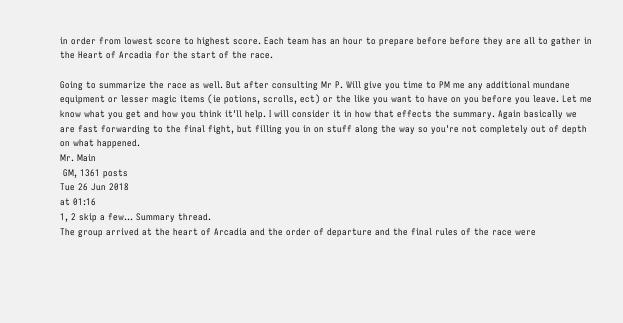in order from lowest score to highest score. Each team has an hour to prepare before before they are all to gather in the Heart of Arcadia for the start of the race.

Going to summarize the race as well. But after consulting Mr P. Will give you time to PM me any additional mundane equipment or lesser magic items (ie potions, scrolls, ect) or the like you want to have on you before you leave. Let me know what you get and how you think it'll help. I will consider it in how that effects the summary. Again basically we are fast forwarding to the final fight, but filling you in on stuff along the way so you're not completely out of depth on what happened.
Mr. Main
 GM, 1361 posts
Tue 26 Jun 2018
at 01:16
1, 2 skip a few... Summary thread.
The group arrived at the heart of Arcadia and the order of departure and the final rules of the race were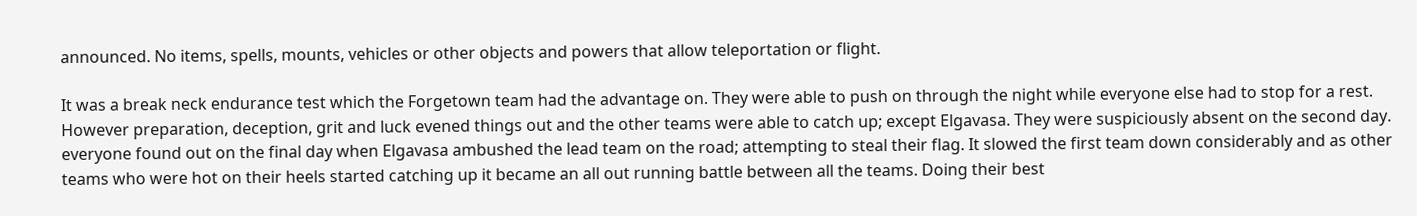announced. No items, spells, mounts, vehicles or other objects and powers that allow teleportation or flight.

It was a break neck endurance test which the Forgetown team had the advantage on. They were able to push on through the night while everyone else had to stop for a rest. However preparation, deception, grit and luck evened things out and the other teams were able to catch up; except Elgavasa. They were suspiciously absent on the second day. everyone found out on the final day when Elgavasa ambushed the lead team on the road; attempting to steal their flag. It slowed the first team down considerably and as other teams who were hot on their heels started catching up it became an all out running battle between all the teams. Doing their best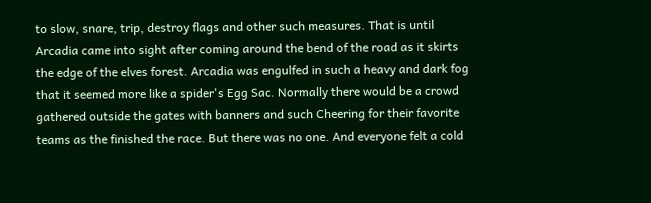to slow, snare, trip, destroy flags and other such measures. That is until Arcadia came into sight after coming around the bend of the road as it skirts the edge of the elves forest. Arcadia was engulfed in such a heavy and dark fog that it seemed more like a spider's Egg Sac. Normally there would be a crowd gathered outside the gates with banners and such Cheering for their favorite teams as the finished the race. But there was no one. And everyone felt a cold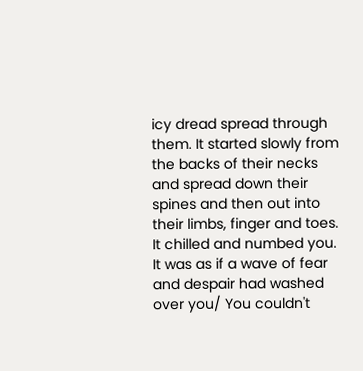icy dread spread through them. It started slowly from the backs of their necks and spread down their spines and then out into their limbs, finger and toes. It chilled and numbed you. It was as if a wave of fear and despair had washed over you/ You couldn't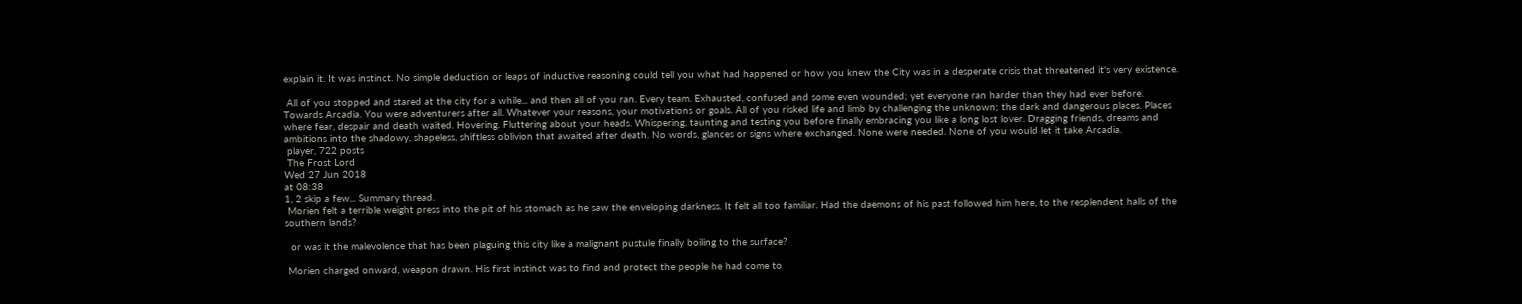explain it. It was instinct. No simple deduction or leaps of inductive reasoning could tell you what had happened or how you knew the City was in a desperate crisis that threatened it's very existence.

 All of you stopped and stared at the city for a while... and then all of you ran. Every team. Exhausted, confused and some even wounded; yet everyone ran harder than they had ever before. Towards Arcadia. You were adventurers after all. Whatever your reasons, your motivations or goals. All of you risked life and limb by challenging the unknown; the dark and dangerous places. Places where fear, despair and death waited. Hovering. Fluttering about your heads. Whispering, taunting and testing you before finally embracing you like a long lost lover. Dragging friends, dreams and ambitions into the shadowy, shapeless, shiftless oblivion that awaited after death. No words, glances or signs where exchanged. None were needed. None of you would let it take Arcadia.
 player, 722 posts
 The Frost Lord
Wed 27 Jun 2018
at 08:38
1, 2 skip a few... Summary thread.
 Morien felt a terrible weight press into the pit of his stomach as he saw the enveloping darkness. It felt all too familiar. Had the daemons of his past followed him here, to the resplendent halls of the southern lands?

  or was it the malevolence that has been plaguing this city like a malignant pustule finally boiling to the surface?

 Morien charged onward, weapon drawn. His first instinct was to find and protect the people he had come to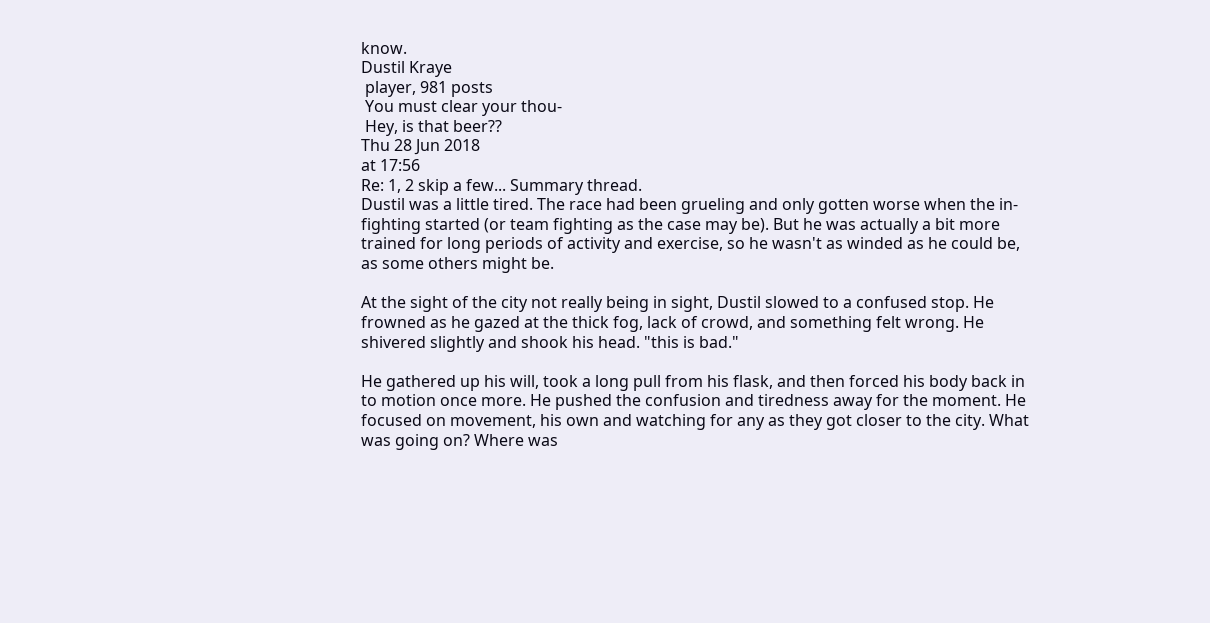know.
Dustil Kraye
 player, 981 posts
 You must clear your thou-
 Hey, is that beer??
Thu 28 Jun 2018
at 17:56
Re: 1, 2 skip a few... Summary thread.
Dustil was a little tired. The race had been grueling and only gotten worse when the in-fighting started (or team fighting as the case may be). But he was actually a bit more trained for long periods of activity and exercise, so he wasn't as winded as he could be, as some others might be.

At the sight of the city not really being in sight, Dustil slowed to a confused stop. He frowned as he gazed at the thick fog, lack of crowd, and something felt wrong. He shivered slightly and shook his head. "this is bad."

He gathered up his will, took a long pull from his flask, and then forced his body back in to motion once more. He pushed the confusion and tiredness away for the moment. He focused on movement, his own and watching for any as they got closer to the city. What was going on? Where was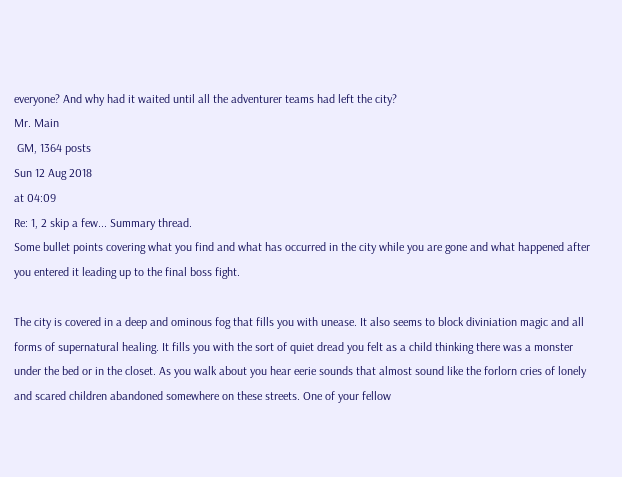everyone? And why had it waited until all the adventurer teams had left the city?
Mr. Main
 GM, 1364 posts
Sun 12 Aug 2018
at 04:09
Re: 1, 2 skip a few... Summary thread.
Some bullet points covering what you find and what has occurred in the city while you are gone and what happened after you entered it leading up to the final boss fight.

The city is covered in a deep and ominous fog that fills you with unease. It also seems to block diviniation magic and all forms of supernatural healing. It fills you with the sort of quiet dread you felt as a child thinking there was a monster under the bed or in the closet. As you walk about you hear eerie sounds that almost sound like the forlorn cries of lonely and scared children abandoned somewhere on these streets. One of your fellow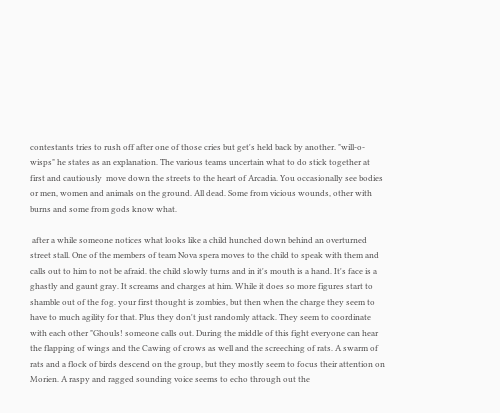contestants tries to rush off after one of those cries but get's held back by another. "will-o-wisps" he states as an explanation. The various teams uncertain what to do stick together at first and cautiously  move down the streets to the heart of Arcadia. You occasionally see bodies or men, women and animals on the ground. All dead. Some from vicious wounds, other with burns and some from gods know what.

 after a while someone notices what looks like a child hunched down behind an overturned street stall. One of the members of team Nova spera moves to the child to speak with them and calls out to him to not be afraid. the child slowly turns and in it's mouth is a hand. It's face is a ghastly and gaunt gray. It screams and charges at him. While it does so more figures start to shamble out of the fog. your first thought is zombies, but then when the charge they seem to have to much agility for that. Plus they don't just randomly attack. They seem to coordinate with each other "Ghouls! someone calls out. During the middle of this fight everyone can hear the flapping of wings and the Cawing of crows as well and the screeching of rats. A swarm of rats and a flock of birds descend on the group, but they mostly seem to focus their attention on Morien. A raspy and ragged sounding voice seems to echo through out the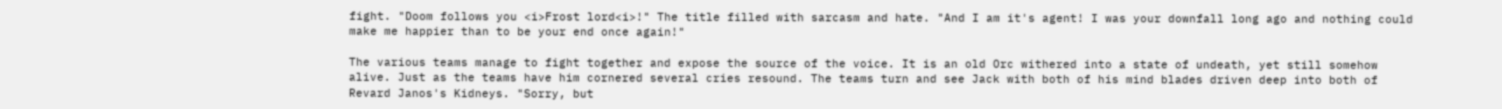fight. "Doom follows you <i>Frost lord<i>!" The title filled with sarcasm and hate. "And I am it's agent! I was your downfall long ago and nothing could make me happier than to be your end once again!"

The various teams manage to fight together and expose the source of the voice. It is an old Orc withered into a state of undeath, yet still somehow alive. Just as the teams have him cornered several cries resound. The teams turn and see Jack with both of his mind blades driven deep into both of Revard Janos's Kidneys. "Sorry, but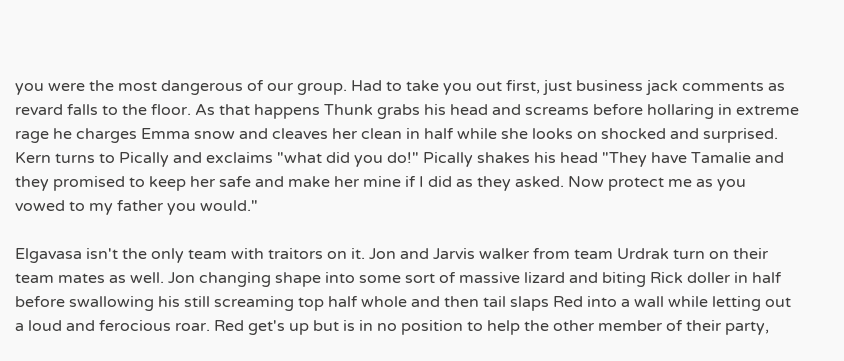you were the most dangerous of our group. Had to take you out first, just business jack comments as revard falls to the floor. As that happens Thunk grabs his head and screams before hollaring in extreme rage he charges Emma snow and cleaves her clean in half while she looks on shocked and surprised. Kern turns to Pically and exclaims "what did you do!" Pically shakes his head "They have Tamalie and they promised to keep her safe and make her mine if I did as they asked. Now protect me as you vowed to my father you would."

Elgavasa isn't the only team with traitors on it. Jon and Jarvis walker from team Urdrak turn on their team mates as well. Jon changing shape into some sort of massive lizard and biting Rick doller in half before swallowing his still screaming top half whole and then tail slaps Red into a wall while letting out a loud and ferocious roar. Red get's up but is in no position to help the other member of their party,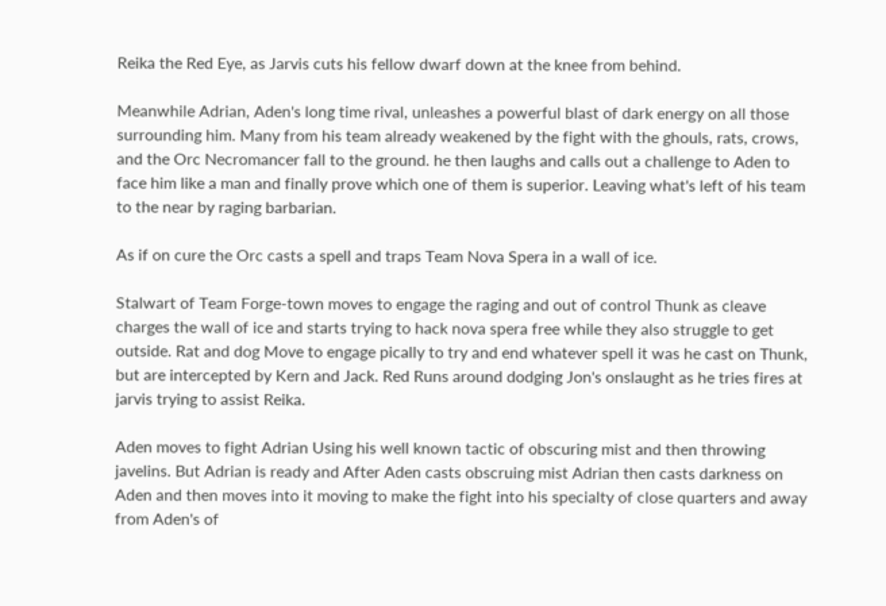Reika the Red Eye, as Jarvis cuts his fellow dwarf down at the knee from behind.

Meanwhile Adrian, Aden's long time rival, unleashes a powerful blast of dark energy on all those surrounding him. Many from his team already weakened by the fight with the ghouls, rats, crows, and the Orc Necromancer fall to the ground. he then laughs and calls out a challenge to Aden to face him like a man and finally prove which one of them is superior. Leaving what's left of his team to the near by raging barbarian.

As if on cure the Orc casts a spell and traps Team Nova Spera in a wall of ice.

Stalwart of Team Forge-town moves to engage the raging and out of control Thunk as cleave charges the wall of ice and starts trying to hack nova spera free while they also struggle to get outside. Rat and dog Move to engage pically to try and end whatever spell it was he cast on Thunk, but are intercepted by Kern and Jack. Red Runs around dodging Jon's onslaught as he tries fires at jarvis trying to assist Reika.

Aden moves to fight Adrian Using his well known tactic of obscuring mist and then throwing javelins. But Adrian is ready and After Aden casts obscruing mist Adrian then casts darkness on Aden and then moves into it moving to make the fight into his specialty of close quarters and away from Aden's of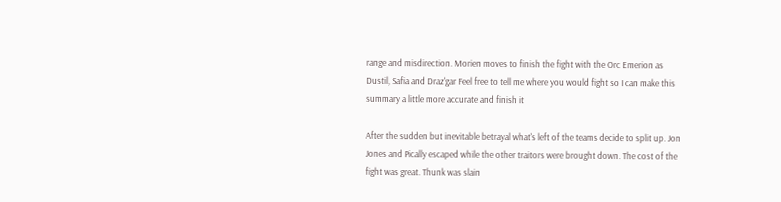range and misdirection. Morien moves to finish the fight with the Orc Emerion as Dustil, Safia and Draz'gar Feel free to tell me where you would fight so I can make this summary a little more accurate and finish it

After the sudden but inevitable betrayal what's left of the teams decide to split up. Jon Jones and Pically escaped while the other traitors were brought down. The cost of the fight was great. Thunk was slain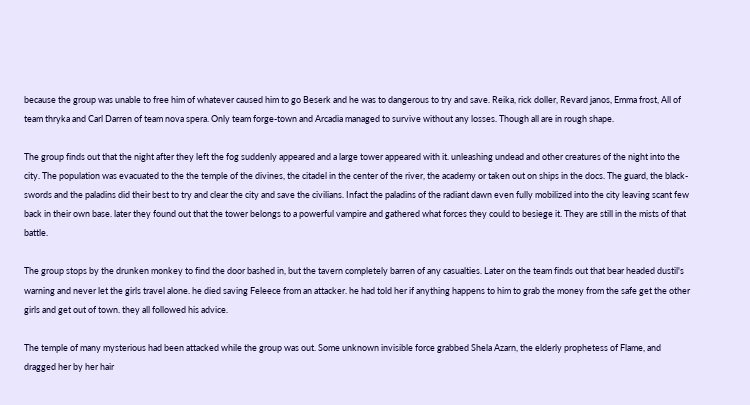because the group was unable to free him of whatever caused him to go Beserk and he was to dangerous to try and save. Reika, rick doller, Revard janos, Emma frost, All of team thryka and Carl Darren of team nova spera. Only team forge-town and Arcadia managed to survive without any losses. Though all are in rough shape.

The group finds out that the night after they left the fog suddenly appeared and a large tower appeared with it. unleashing undead and other creatures of the night into the city. The population was evacuated to the the temple of the divines, the citadel in the center of the river, the academy or taken out on ships in the docs. The guard, the black-swords and the paladins did their best to try and clear the city and save the civilians. Infact the paladins of the radiant dawn even fully mobilized into the city leaving scant few back in their own base. later they found out that the tower belongs to a powerful vampire and gathered what forces they could to besiege it. They are still in the mists of that battle.

The group stops by the drunken monkey to find the door bashed in, but the tavern completely barren of any casualties. Later on the team finds out that bear headed dustil's warning and never let the girls travel alone. he died saving Feleece from an attacker. he had told her if anything happens to him to grab the money from the safe get the other girls and get out of town. they all followed his advice.

The temple of many mysterious had been attacked while the group was out. Some unknown invisible force grabbed Shela Azarn, the elderly prophetess of Flame, and dragged her by her hair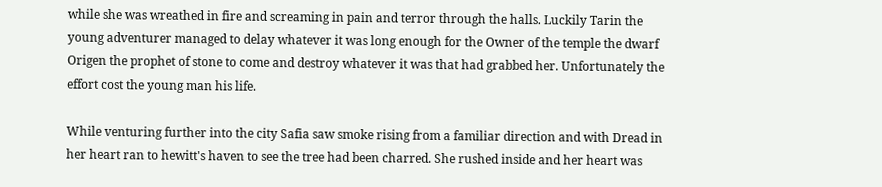while she was wreathed in fire and screaming in pain and terror through the halls. Luckily Tarin the young adventurer managed to delay whatever it was long enough for the Owner of the temple the dwarf Origen the prophet of stone to come and destroy whatever it was that had grabbed her. Unfortunately the effort cost the young man his life.

While venturing further into the city Safia saw smoke rising from a familiar direction and with Dread in her heart ran to hewitt's haven to see the tree had been charred. She rushed inside and her heart was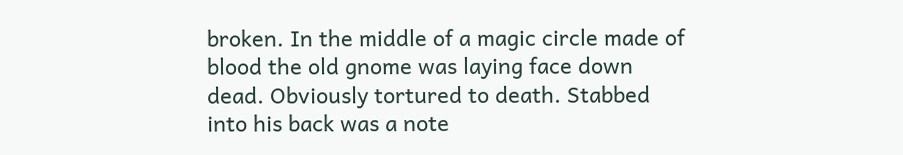broken. In the middle of a magic circle made of blood the old gnome was laying face down dead. Obviously tortured to death. Stabbed into his back was a note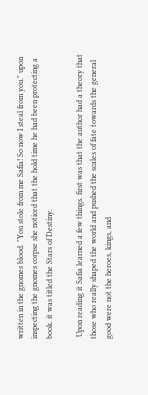written in the gnomes blood. "You stole from me Safia! So now I steal from you." upon inspecting the gnomes corpse she noticed that the hold time he had been protecting a book. it was titled the Stars of Destiny.

 Upon reading it Safia learned a few things. first was that the author had a theory that those who really shaped the world and pushed the scales of fate towards the general good were not the heroes, kings, and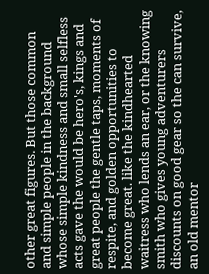other great figures. But those common and simple people in the background whose simple kindness and small selfless acts gave the would be hero's, kings and great people the gentle taps, moments of respite, and golden opportunities to become great. like the kindhearted waitress who lends an ear, or the knowing smith who gives young adventurers discounts on good gear so the can survive, an old mentor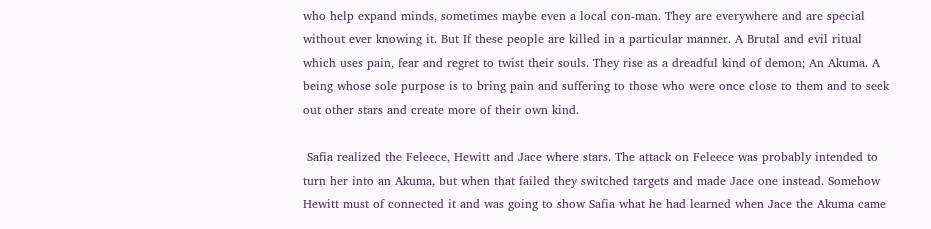who help expand minds, sometimes maybe even a local con-man. They are everywhere and are special without ever knowing it. But If these people are killed in a particular manner. A Brutal and evil ritual which uses pain, fear and regret to twist their souls. They rise as a dreadful kind of demon; An Akuma. A being whose sole purpose is to bring pain and suffering to those who were once close to them and to seek out other stars and create more of their own kind.

 Safia realized the Feleece, Hewitt and Jace where stars. The attack on Feleece was probably intended to turn her into an Akuma, but when that failed they switched targets and made Jace one instead. Somehow Hewitt must of connected it and was going to show Safia what he had learned when Jace the Akuma came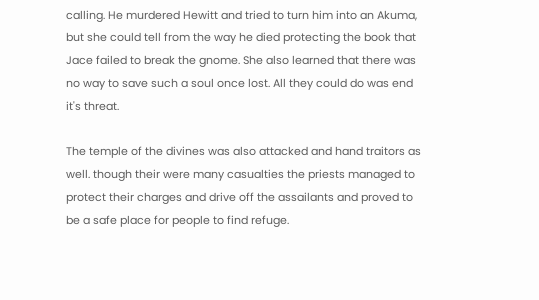calling. He murdered Hewitt and tried to turn him into an Akuma, but she could tell from the way he died protecting the book that Jace failed to break the gnome. She also learned that there was no way to save such a soul once lost. All they could do was end it's threat.

The temple of the divines was also attacked and hand traitors as well. though their were many casualties the priests managed to protect their charges and drive off the assailants and proved to be a safe place for people to find refuge.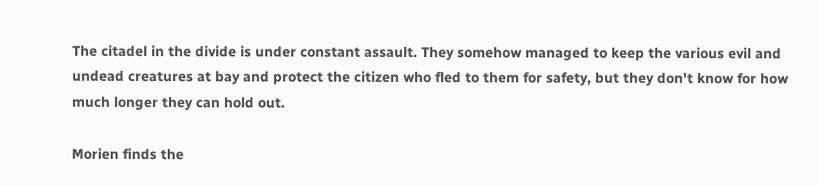The citadel in the divide is under constant assault. They somehow managed to keep the various evil and undead creatures at bay and protect the citizen who fled to them for safety, but they don't know for how much longer they can hold out.

Morien finds the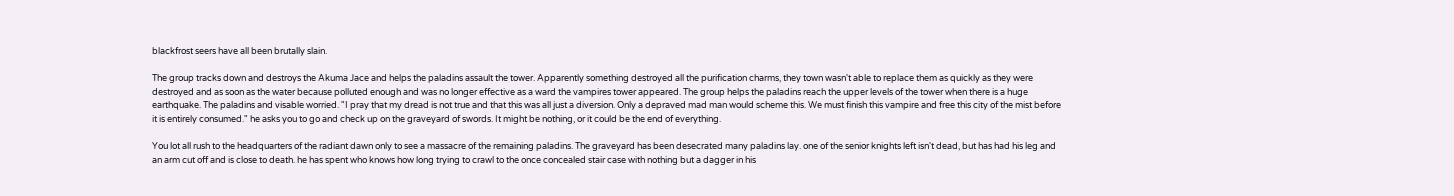blackfrost seers have all been brutally slain.

The group tracks down and destroys the Akuma Jace and helps the paladins assault the tower. Apparently something destroyed all the purification charms, they town wasn't able to replace them as quickly as they were destroyed and as soon as the water because polluted enough and was no longer effective as a ward the vampires tower appeared. The group helps the paladins reach the upper levels of the tower when there is a huge earthquake. The paladins and visable worried. "I pray that my dread is not true and that this was all just a diversion. Only a depraved mad man would scheme this. We must finish this vampire and free this city of the mist before it is entirely consumed." he asks you to go and check up on the graveyard of swords. It might be nothing, or it could be the end of everything.

You lot all rush to the headquarters of the radiant dawn only to see a massacre of the remaining paladins. The graveyard has been desecrated many paladins lay. one of the senior knights left isn't dead, but has had his leg and an arm cut off and is close to death. he has spent who knows how long trying to crawl to the once concealed stair case with nothing but a dagger in his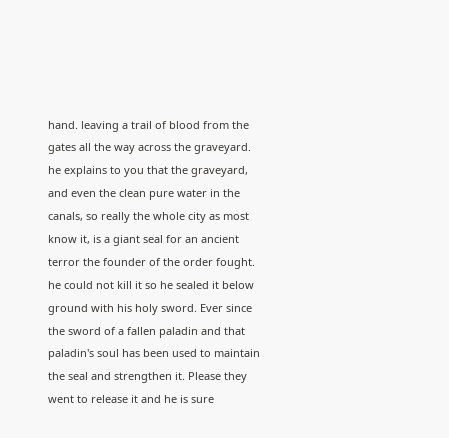hand. leaving a trail of blood from the gates all the way across the graveyard. he explains to you that the graveyard, and even the clean pure water in the canals, so really the whole city as most know it, is a giant seal for an ancient terror the founder of the order fought. he could not kill it so he sealed it below ground with his holy sword. Ever since the sword of a fallen paladin and that paladin's soul has been used to maintain the seal and strengthen it. Please they went to release it and he is sure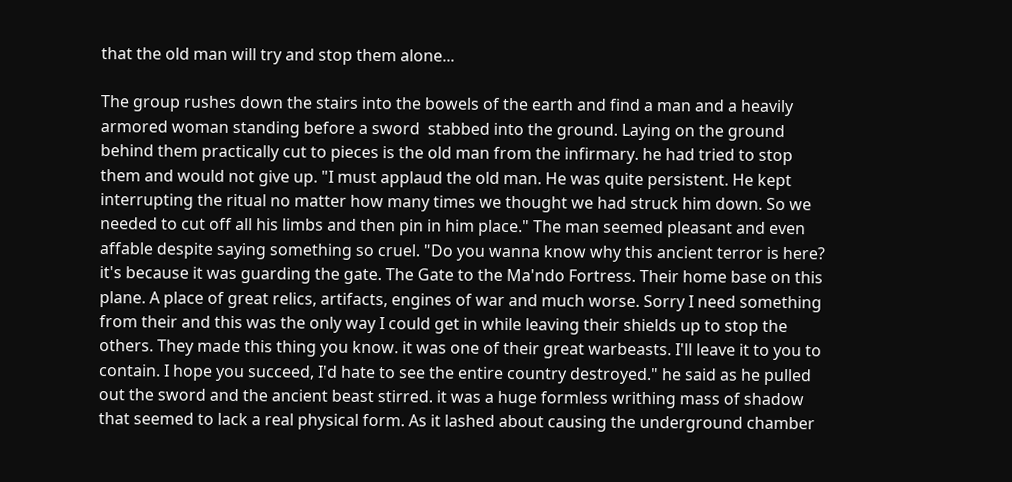that the old man will try and stop them alone...

The group rushes down the stairs into the bowels of the earth and find a man and a heavily armored woman standing before a sword  stabbed into the ground. Laying on the ground behind them practically cut to pieces is the old man from the infirmary. he had tried to stop them and would not give up. "I must applaud the old man. He was quite persistent. He kept interrupting the ritual no matter how many times we thought we had struck him down. So we needed to cut off all his limbs and then pin in him place." The man seemed pleasant and even affable despite saying something so cruel. "Do you wanna know why this ancient terror is here? it's because it was guarding the gate. The Gate to the Ma'ndo Fortress. Their home base on this plane. A place of great relics, artifacts, engines of war and much worse. Sorry I need something from their and this was the only way I could get in while leaving their shields up to stop the others. They made this thing you know. it was one of their great warbeasts. I'll leave it to you to contain. I hope you succeed, I'd hate to see the entire country destroyed." he said as he pulled out the sword and the ancient beast stirred. it was a huge formless writhing mass of shadow that seemed to lack a real physical form. As it lashed about causing the underground chamber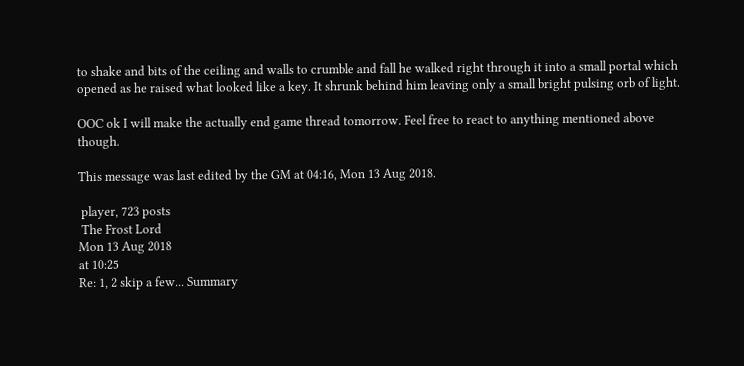to shake and bits of the ceiling and walls to crumble and fall he walked right through it into a small portal which opened as he raised what looked like a key. It shrunk behind him leaving only a small bright pulsing orb of light.

OOC ok I will make the actually end game thread tomorrow. Feel free to react to anything mentioned above though.

This message was last edited by the GM at 04:16, Mon 13 Aug 2018.

 player, 723 posts
 The Frost Lord
Mon 13 Aug 2018
at 10:25
Re: 1, 2 skip a few... Summary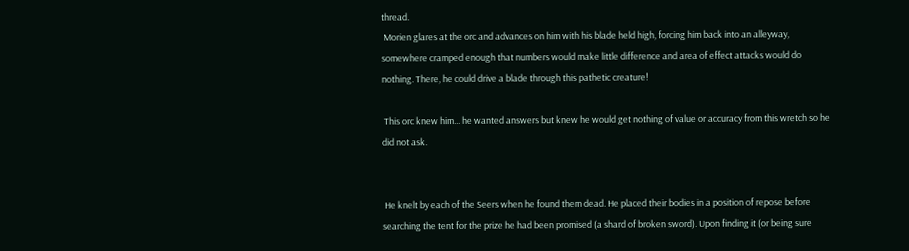thread.
 Morien glares at the orc and advances on him with his blade held high, forcing him back into an alleyway, somewhere cramped enough that numbers would make little difference and area of effect attacks would do nothing. There, he could drive a blade through this pathetic creature!

 This orc knew him... he wanted answers but knew he would get nothing of value or accuracy from this wretch so he did not ask.


 He knelt by each of the Seers when he found them dead. He placed their bodies in a position of repose before searching the tent for the prize he had been promised (a shard of broken sword). Upon finding it (or being sure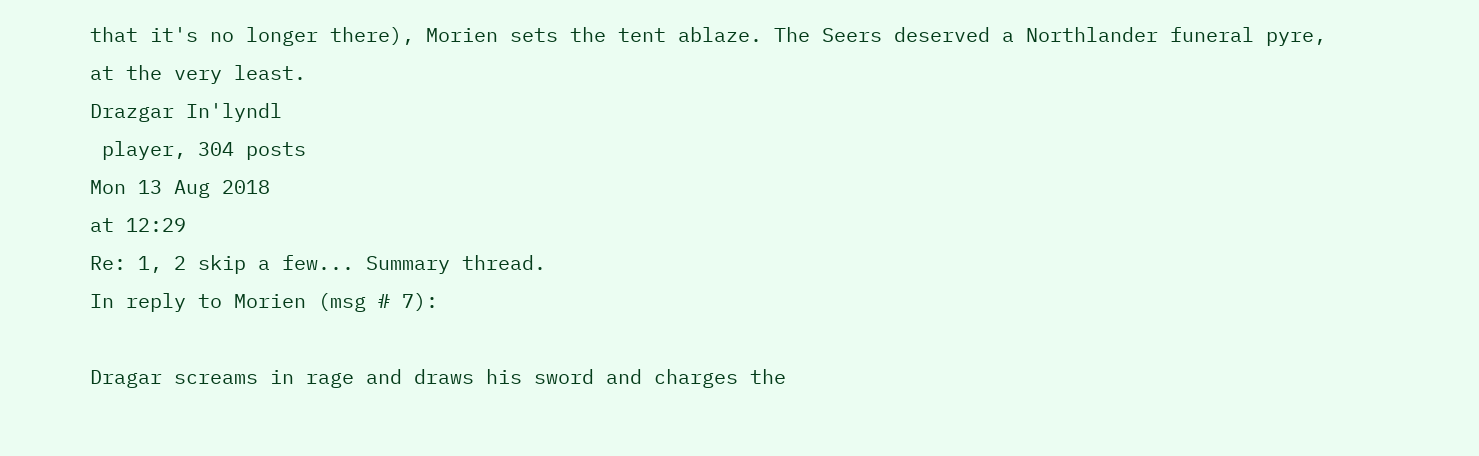that it's no longer there), Morien sets the tent ablaze. The Seers deserved a Northlander funeral pyre, at the very least.
Drazgar In'lyndl
 player, 304 posts
Mon 13 Aug 2018
at 12:29
Re: 1, 2 skip a few... Summary thread.
In reply to Morien (msg # 7):

Dragar screams in rage and draws his sword and charges the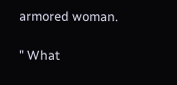armored woman.

" What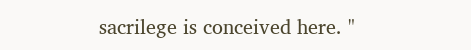sacrilege is conceived here. "